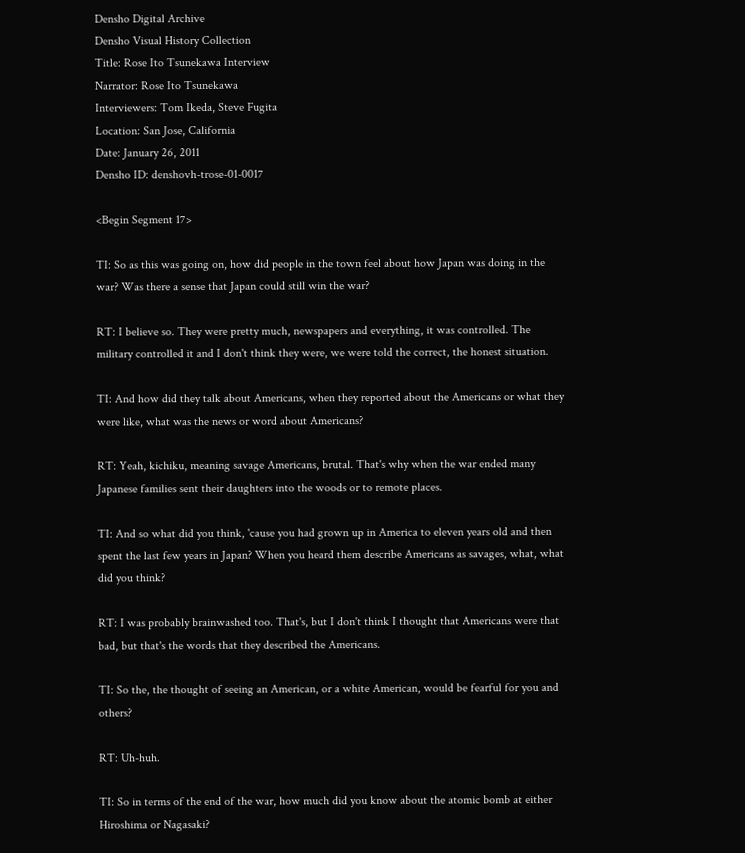Densho Digital Archive
Densho Visual History Collection
Title: Rose Ito Tsunekawa Interview
Narrator: Rose Ito Tsunekawa
Interviewers: Tom Ikeda, Steve Fugita
Location: San Jose, California
Date: January 26, 2011
Densho ID: denshovh-trose-01-0017

<Begin Segment 17>

TI: So as this was going on, how did people in the town feel about how Japan was doing in the war? Was there a sense that Japan could still win the war?

RT: I believe so. They were pretty much, newspapers and everything, it was controlled. The military controlled it and I don't think they were, we were told the correct, the honest situation.

TI: And how did they talk about Americans, when they reported about the Americans or what they were like, what was the news or word about Americans?

RT: Yeah, kichiku, meaning savage Americans, brutal. That's why when the war ended many Japanese families sent their daughters into the woods or to remote places.

TI: And so what did you think, 'cause you had grown up in America to eleven years old and then spent the last few years in Japan? When you heard them describe Americans as savages, what, what did you think?

RT: I was probably brainwashed too. That's, but I don't think I thought that Americans were that bad, but that's the words that they described the Americans.

TI: So the, the thought of seeing an American, or a white American, would be fearful for you and others?

RT: Uh-huh.

TI: So in terms of the end of the war, how much did you know about the atomic bomb at either Hiroshima or Nagasaki?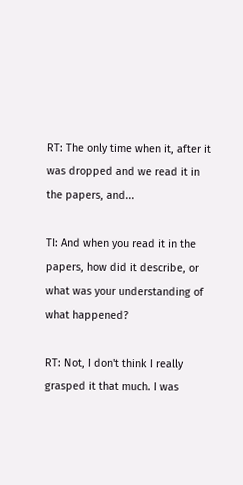RT: The only time when it, after it was dropped and we read it in the papers, and...

TI: And when you read it in the papers, how did it describe, or what was your understanding of what happened?

RT: Not, I don't think I really grasped it that much. I was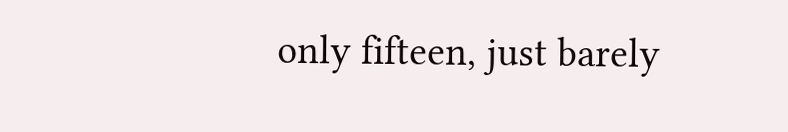only fifteen, just barely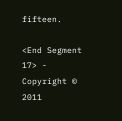fifteen.

<End Segment 17> - Copyright © 2011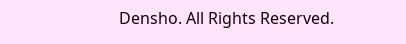Densho. All Rights Reserved.